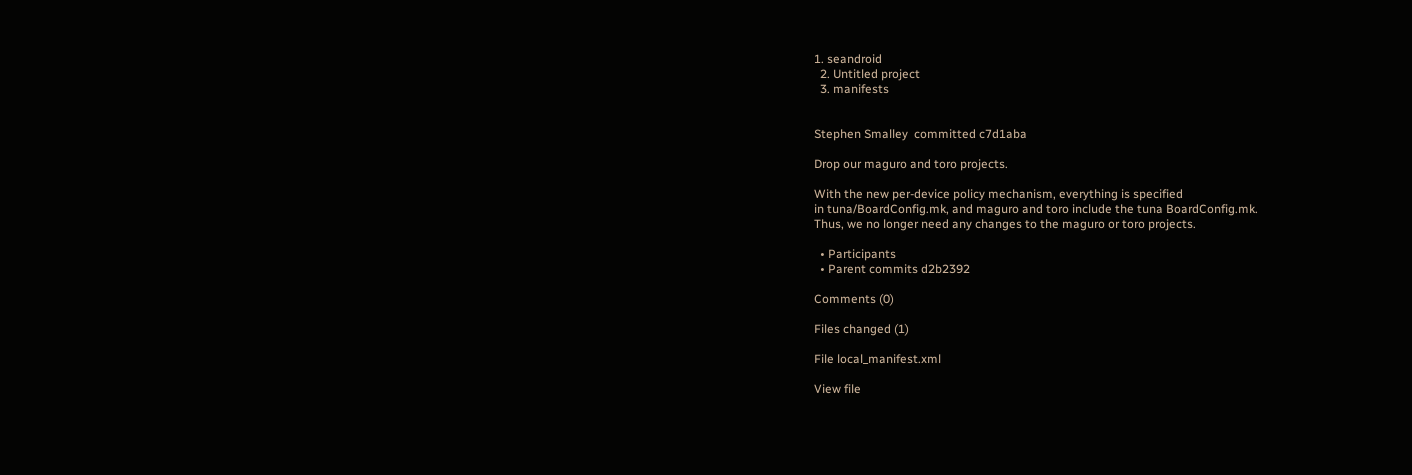1. seandroid
  2. Untitled project
  3. manifests


Stephen Smalley  committed c7d1aba

Drop our maguro and toro projects.

With the new per-device policy mechanism, everything is specified
in tuna/BoardConfig.mk, and maguro and toro include the tuna BoardConfig.mk.
Thus, we no longer need any changes to the maguro or toro projects.

  • Participants
  • Parent commits d2b2392

Comments (0)

Files changed (1)

File local_manifest.xml

View file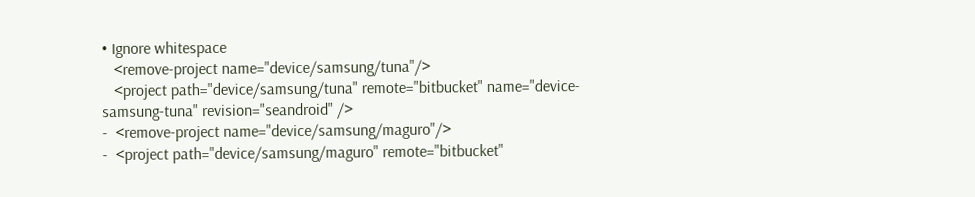• Ignore whitespace
   <remove-project name="device/samsung/tuna"/>
   <project path="device/samsung/tuna" remote="bitbucket" name="device-samsung-tuna" revision="seandroid" />
-  <remove-project name="device/samsung/maguro"/>
-  <project path="device/samsung/maguro" remote="bitbucket"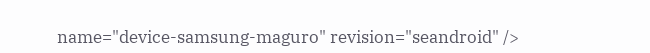name="device-samsung-maguro" revision="seandroid" />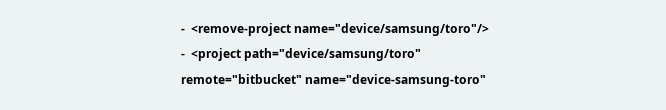-  <remove-project name="device/samsung/toro"/>
-  <project path="device/samsung/toro" remote="bitbucket" name="device-samsung-toro"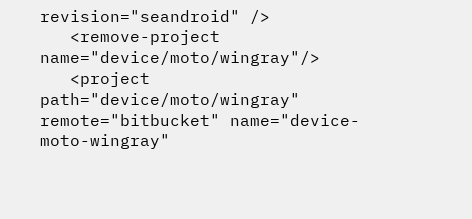revision="seandroid" />
   <remove-project name="device/moto/wingray"/>
   <project path="device/moto/wingray" remote="bitbucket" name="device-moto-wingray"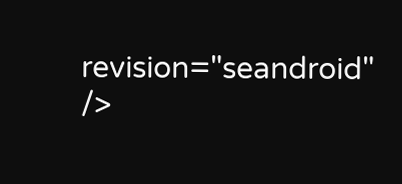revision="seandroid" />